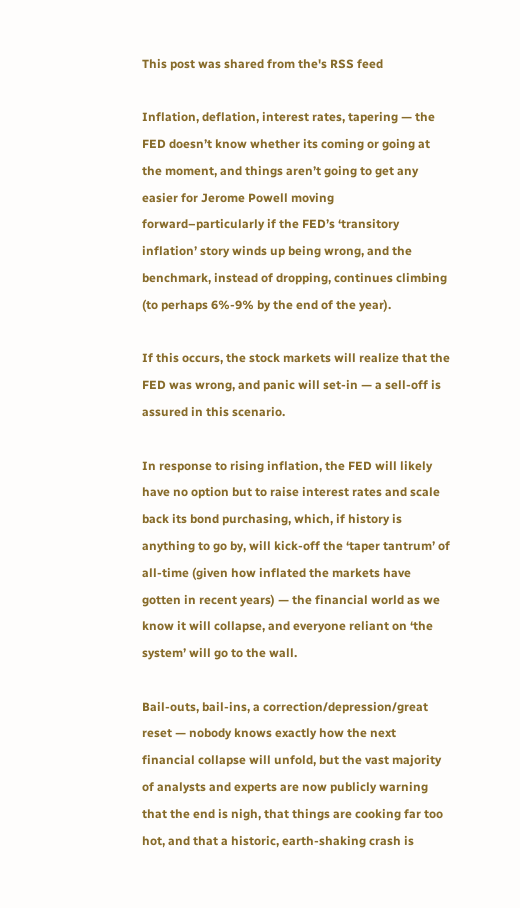This post was shared from the's RSS feed

Inflation, deflation, interest rates, tapering — the FED doesn’t know whether its coming or going at the moment, and things aren’t going to get any easier for Jerome Powell moving forward–particularly if the FED’s ‘transitory inflation’ story winds up being wrong, and the benchmark, instead of dropping, continues climbing (to perhaps 6%-9% by the end of the year).

If this occurs, the stock markets will realize that the FED was wrong, and panic will set-in — a sell-off is assured in this scenario.

In response to rising inflation, the FED will likely have no option but to raise interest rates and scale back its bond purchasing, which, if history is anything to go by, will kick-off the ‘taper tantrum’ of all-time (given how inflated the markets have gotten in recent years) — the financial world as we know it will collapse, and everyone reliant on ‘the system’ will go to the wall.

Bail-outs, bail-ins, a correction/depression/great reset — nobody knows exactly how the next financial collapse will unfold, but the vast majority of analysts and experts are now publicly warning that the end is nigh, that things are cooking far too hot, and that a historic, earth-shaking crash is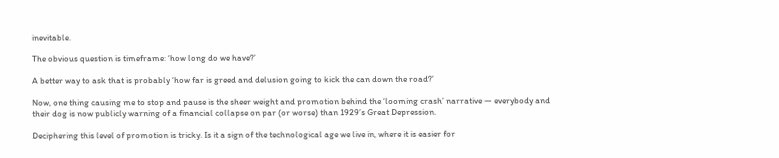inevitable.

The obvious question is timeframe: ‘how long do we have?’

A better way to ask that is probably ‘how far is greed and delusion going to kick the can down the road?’

Now, one thing causing me to stop and pause is the sheer weight and promotion behind the ‘looming crash’ narrative — everybody and their dog is now publicly warning of a financial collapse on par (or worse) than 1929’s Great Depression.

Deciphering this level of promotion is tricky. Is it a sign of the technological age we live in, where it is easier for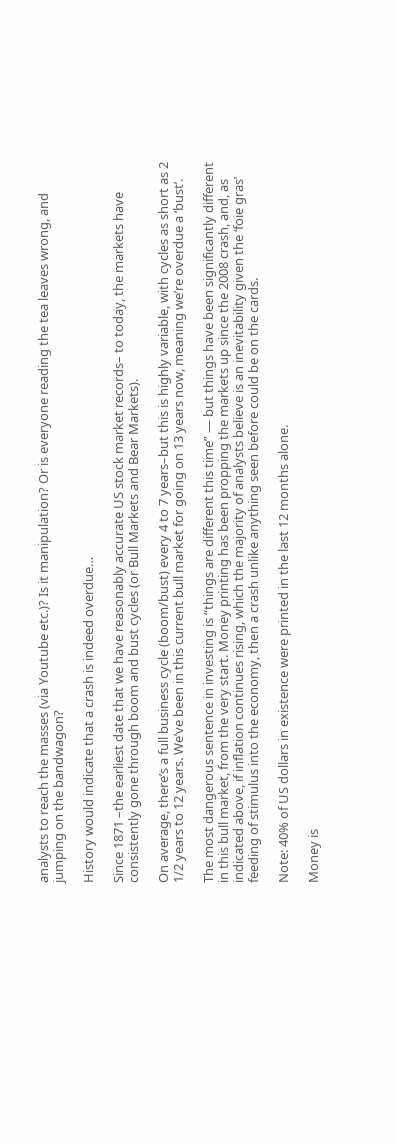analysts to reach the masses (via Youtube etc.)? Is it manipulation? Or is everyone reading the tea leaves wrong, and jumping on the bandwagon?

History would indicate that a crash is indeed overdue…

Since 1871 –the earliest date that we have reasonably accurate US stock market records– to today, the markets have consistently gone through boom and bust cycles (or Bull Markets and Bear Markets).

On average, there’s a full business cycle (boom/bust) every 4 to 7 years–but this is highly variable, with cycles as short as 2 1/2 years to 12 years. We’ve been in this current bull market for going on 13 years now, meaning we’re overdue a ‘bust’.

The most dangerous sentence in investing is “things are different this time” — but things have been significantly different in this bull market, from the very start. Money printing has been propping the markets up since the 2008 crash, and, as indicated above, if inflation continues rising, which the majority of analysts believe is an inevitability given the ‘foie gras’ feeding of stimulus into the economy, then a crash unlike anything seen before could be on the cards.

Note: 40% of US dollars in existence were printed in the last 12 months alone.

Money is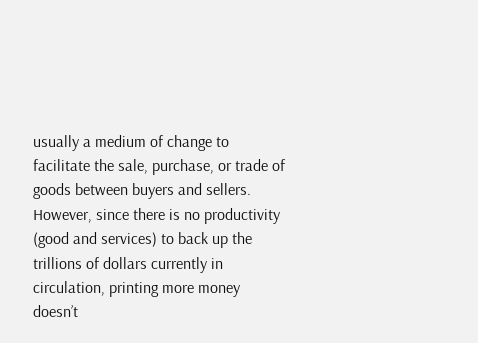usually a medium of change to facilitate the sale, purchase, or trade of goods between buyers and sellers. However, since there is no productivity (good and services) to back up the trillions of dollars currently in circulation, printing more money doesn’t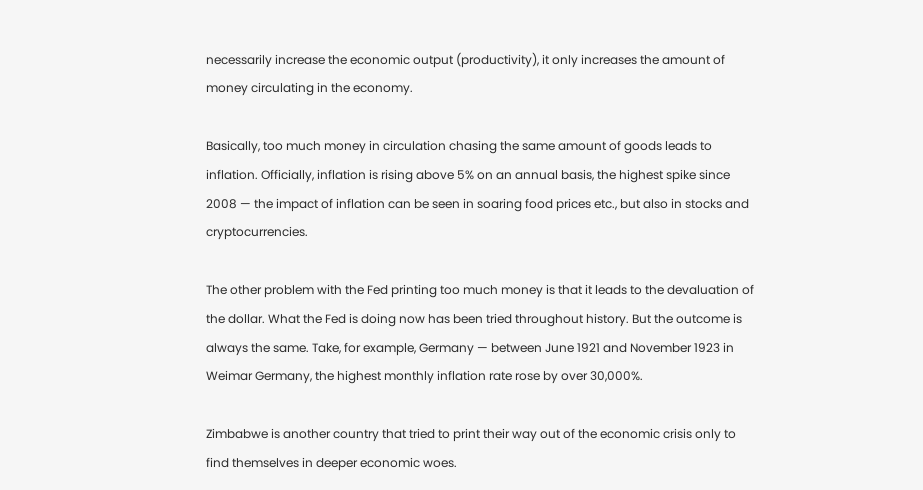necessarily increase the economic output (productivity), it only increases the amount of money circulating in the economy.

Basically, too much money in circulation chasing the same amount of goods leads to inflation. Officially, inflation is rising above 5% on an annual basis, the highest spike since 2008 — the impact of inflation can be seen in soaring food prices etc., but also in stocks and cryptocurrencies.

The other problem with the Fed printing too much money is that it leads to the devaluation of the dollar. What the Fed is doing now has been tried throughout history. But the outcome is always the same. Take, for example, Germany — between June 1921 and November 1923 in Weimar Germany, the highest monthly inflation rate rose by over 30,000%.

Zimbabwe is another country that tried to print their way out of the economic crisis only to find themselves in deeper economic woes.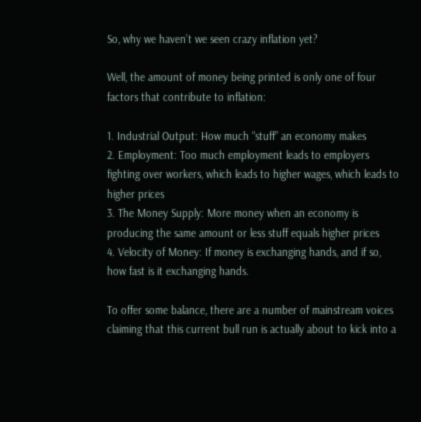So, why we haven’t we seen crazy inflation yet?

Well, the amount of money being printed is only one of four factors that contribute to inflation:

1. Industrial Output: How much “stuff” an economy makes
2. Employment: Too much employment leads to employers fighting over workers, which leads to higher wages, which leads to higher prices
3. The Money Supply: More money when an economy is producing the same amount or less stuff equals higher prices
4. Velocity of Money: If money is exchanging hands, and if so, how fast is it exchanging hands.

To offer some balance, there are a number of mainstream voices claiming that this current bull run is actually about to kick into a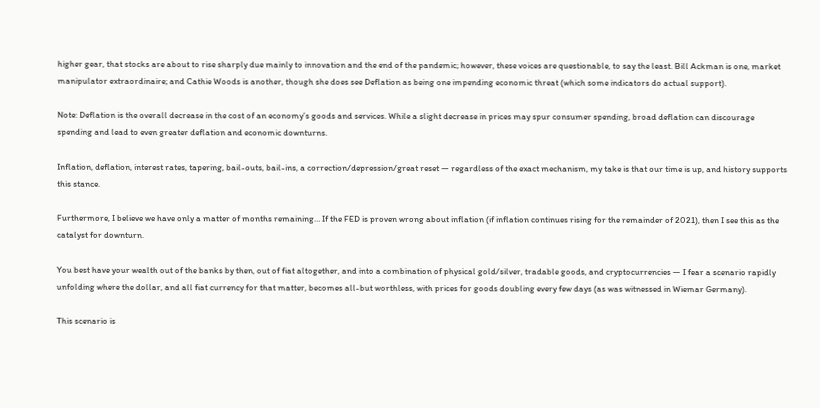higher gear, that stocks are about to rise sharply due mainly to innovation and the end of the pandemic; however, these voices are questionable, to say the least. Bill Ackman is one, market manipulator extraordinaire; and Cathie Woods is another, though she does see Deflation as being one impending economic threat (which some indicators do actual support).

Note: Deflation is the overall decrease in the cost of an economy’s goods and services. While a slight decrease in prices may spur consumer spending, broad deflation can discourage spending and lead to even greater deflation and economic downturns.

Inflation, deflation, interest rates, tapering, bail-outs, bail-ins, a correction/depression/great reset — regardless of the exact mechanism, my take is that our time is up, and history supports this stance.

Furthermore, I believe we have only a matter of months remaining… If the FED is proven wrong about inflation (if inflation continues rising for the remainder of 2021), then I see this as the catalyst for downturn.

You best have your wealth out of the banks by then, out of fiat altogether, and into a combination of physical gold/silver, tradable goods, and cryptocurrencies — I fear a scenario rapidly unfolding where the dollar, and all fiat currency for that matter, becomes all-but worthless, with prices for goods doubling every few days (as was witnessed in Wiemar Germany).

This scenario is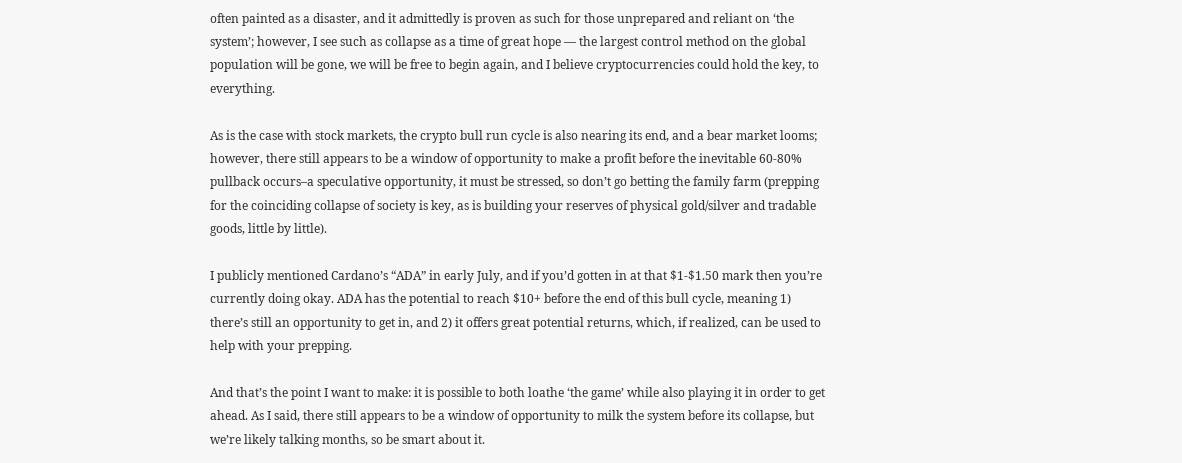often painted as a disaster, and it admittedly is proven as such for those unprepared and reliant on ‘the system’; however, I see such as collapse as a time of great hope — the largest control method on the global population will be gone, we will be free to begin again, and I believe cryptocurrencies could hold the key, to everything.

As is the case with stock markets, the crypto bull run cycle is also nearing its end, and a bear market looms; however, there still appears to be a window of opportunity to make a profit before the inevitable 60-80% pullback occurs–a speculative opportunity, it must be stressed, so don’t go betting the family farm (prepping for the coinciding collapse of society is key, as is building your reserves of physical gold/silver and tradable goods, little by little).

I publicly mentioned Cardano’s “ADA” in early July, and if you’d gotten in at that $1-$1.50 mark then you’re currently doing okay. ADA has the potential to reach $10+ before the end of this bull cycle, meaning 1) there’s still an opportunity to get in, and 2) it offers great potential returns, which, if realized, can be used to help with your prepping.

And that’s the point I want to make: it is possible to both loathe ‘the game’ while also playing it in order to get ahead. As I said, there still appears to be a window of opportunity to milk the system before its collapse, but we’re likely talking months, so be smart about it.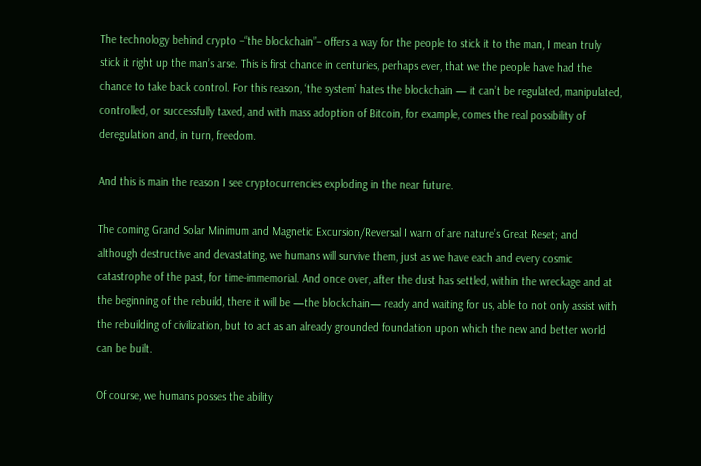The technology behind crypto –“the blockchain”– offers a way for the people to stick it to the man, I mean truly stick it right up the man’s arse. This is first chance in centuries, perhaps ever, that we the people have had the chance to take back control. For this reason, ‘the system’ hates the blockchain — it can’t be regulated, manipulated, controlled, or successfully taxed, and with mass adoption of Bitcoin, for example, comes the real possibility of deregulation and, in turn, freedom.

And this is main the reason I see cryptocurrencies exploding in the near future.

The coming Grand Solar Minimum and Magnetic Excursion/Reversal I warn of are nature’s Great Reset; and although destructive and devastating, we humans will survive them, just as we have each and every cosmic catastrophe of the past, for time-immemorial. And once over, after the dust has settled, within the wreckage and at the beginning of the rebuild, there it will be —the blockchain— ready and waiting for us, able to not only assist with the rebuilding of civilization, but to act as an already grounded foundation upon which the new and better world can be built.

Of course, we humans posses the ability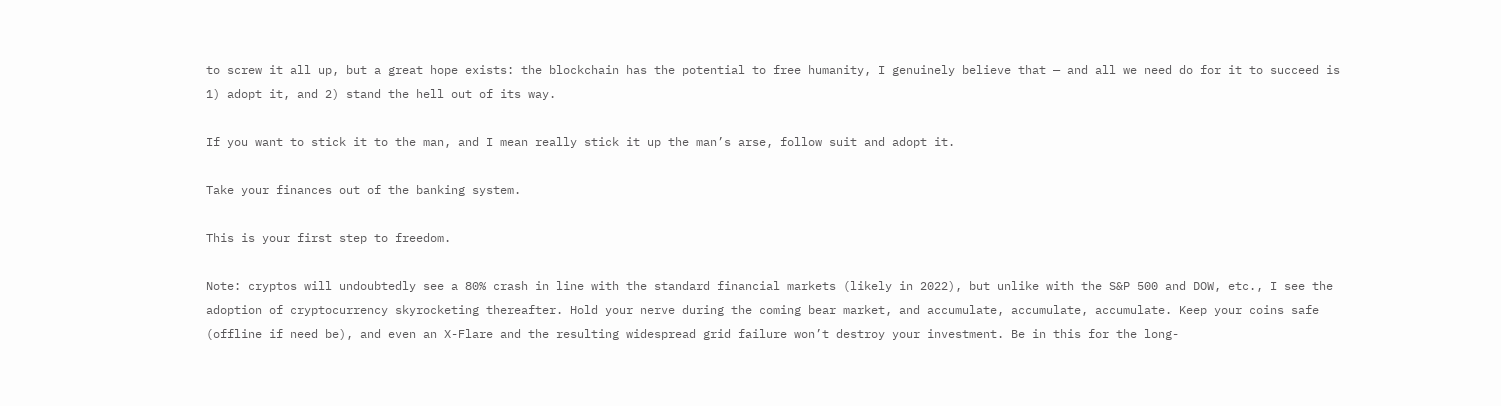to screw it all up, but a great hope exists: the blockchain has the potential to free humanity, I genuinely believe that — and all we need do for it to succeed is 1) adopt it, and 2) stand the hell out of its way.

If you want to stick it to the man, and I mean really stick it up the man’s arse, follow suit and adopt it.

Take your finances out of the banking system.

This is your first step to freedom.

Note: cryptos will undoubtedly see a 80% crash in line with the standard financial markets (likely in 2022), but unlike with the S&P 500 and DOW, etc., I see the adoption of cryptocurrency skyrocketing thereafter. Hold your nerve during the coming bear market, and accumulate, accumulate, accumulate. Keep your coins safe (offline if need be), and even an X-Flare and the resulting widespread grid failure won’t destroy your investment. Be in this for the long-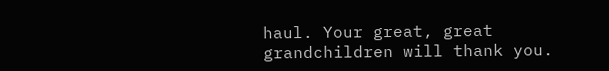haul. Your great, great grandchildren will thank you.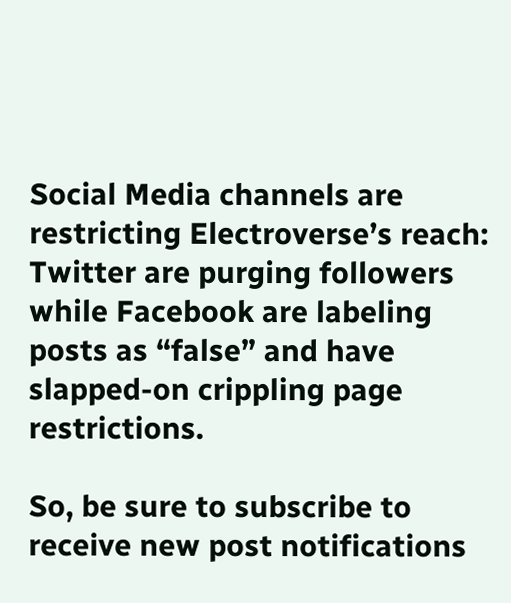Social Media channels are restricting Electroverse’s reach: Twitter are purging followers while Facebook are labeling posts as “false” and have slapped-on crippling page restrictions.

So, be sure to subscribe to receive new post notifications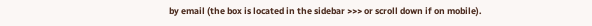by email (the box is located in the sidebar >>> or scroll down if on mobile).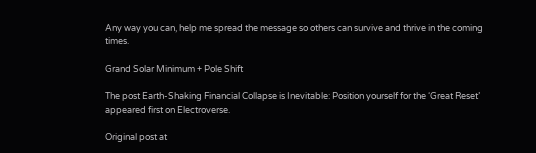Any way you can, help me spread the message so others can survive and thrive in the coming times.

Grand Solar Minimum + Pole Shift

The post Earth-Shaking Financial Collapse is Inevitable: Position yourself for the ‘Great Reset’ appeared first on Electroverse.

Original post at